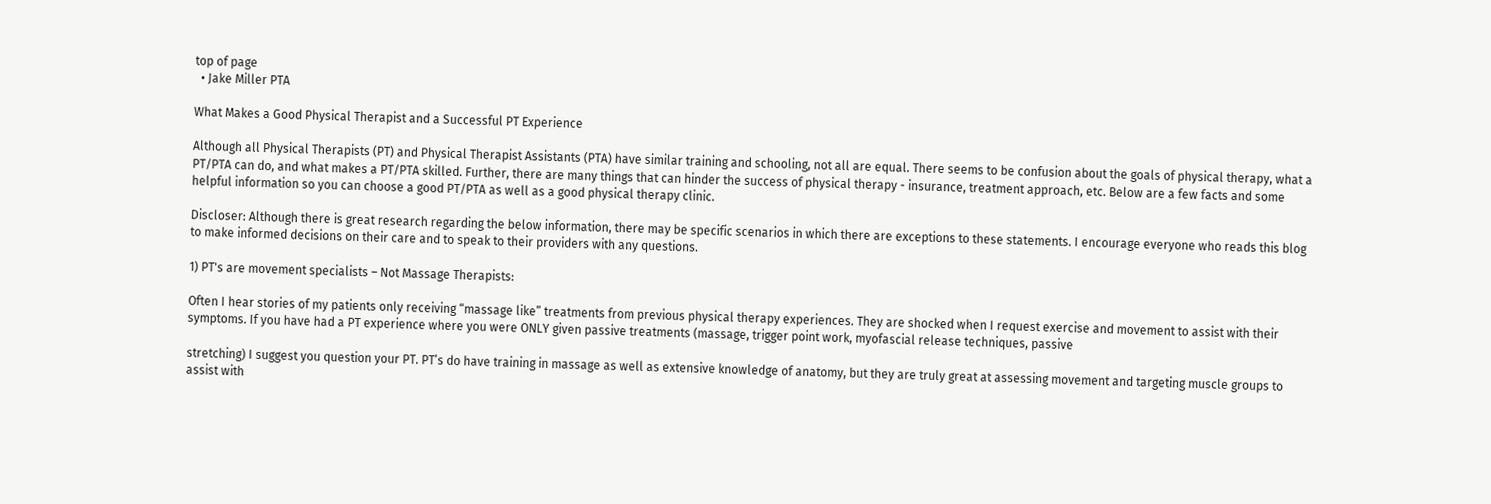top of page
  • Jake Miller PTA

What Makes a Good Physical Therapist and a Successful PT Experience

Although all Physical Therapists (PT) and Physical Therapist Assistants (PTA) have similar training and schooling, not all are equal. There seems to be confusion about the goals of physical therapy, what a PT/PTA can do, and what makes a PT/PTA skilled. Further, there are many things that can hinder the success of physical therapy - insurance, treatment approach, etc. Below are a few facts and some helpful information so you can choose a good PT/PTA as well as a good physical therapy clinic.

Discloser: Although there is great research regarding the below information, there may be specific scenarios in which there are exceptions to these statements. I encourage everyone who reads this blog to make informed decisions on their care and to speak to their providers with any questions.

1) PT's are movement specialists – Not Massage Therapists:

Often I hear stories of my patients only receiving “massage like” treatments from previous physical therapy experiences. They are shocked when I request exercise and movement to assist with their symptoms. If you have had a PT experience where you were ONLY given passive treatments (massage, trigger point work, myofascial release techniques, passive

stretching) I suggest you question your PT. PT’s do have training in massage as well as extensive knowledge of anatomy, but they are truly great at assessing movement and targeting muscle groups to assist with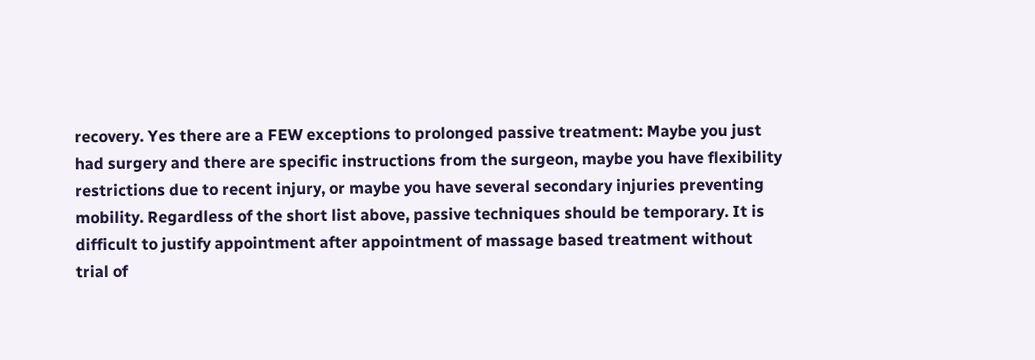recovery. Yes there are a FEW exceptions to prolonged passive treatment: Maybe you just had surgery and there are specific instructions from the surgeon, maybe you have flexibility restrictions due to recent injury, or maybe you have several secondary injuries preventing mobility. Regardless of the short list above, passive techniques should be temporary. It is difficult to justify appointment after appointment of massage based treatment without trial of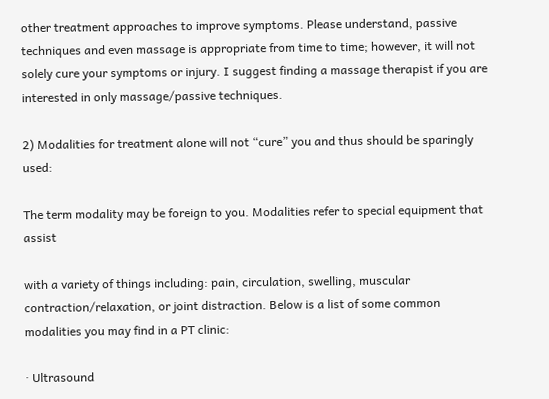other treatment approaches to improve symptoms. Please understand, passive techniques and even massage is appropriate from time to time; however, it will not solely cure your symptoms or injury. I suggest finding a massage therapist if you are interested in only massage/passive techniques.

2) Modalities for treatment alone will not “cure” you and thus should be sparingly used:

The term modality may be foreign to you. Modalities refer to special equipment that assist

with a variety of things including: pain, circulation, swelling, muscular contraction/relaxation, or joint distraction. Below is a list of some common modalities you may find in a PT clinic:

· Ultrasound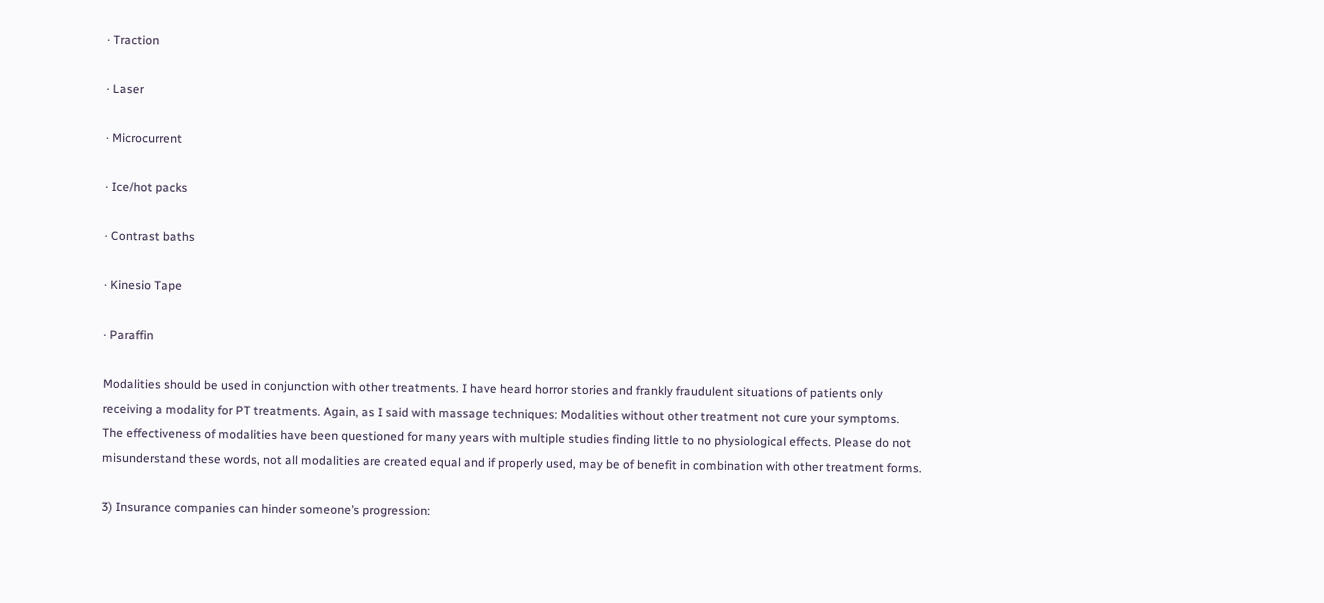· Traction

· Laser

· Microcurrent

· Ice/hot packs

· Contrast baths

· Kinesio Tape

· Paraffin

Modalities should be used in conjunction with other treatments. I have heard horror stories and frankly fraudulent situations of patients only receiving a modality for PT treatments. Again, as I said with massage techniques: Modalities without other treatment not cure your symptoms. The effectiveness of modalities have been questioned for many years with multiple studies finding little to no physiological effects. Please do not misunderstand these words, not all modalities are created equal and if properly used, may be of benefit in combination with other treatment forms.

3) Insurance companies can hinder someone’s progression: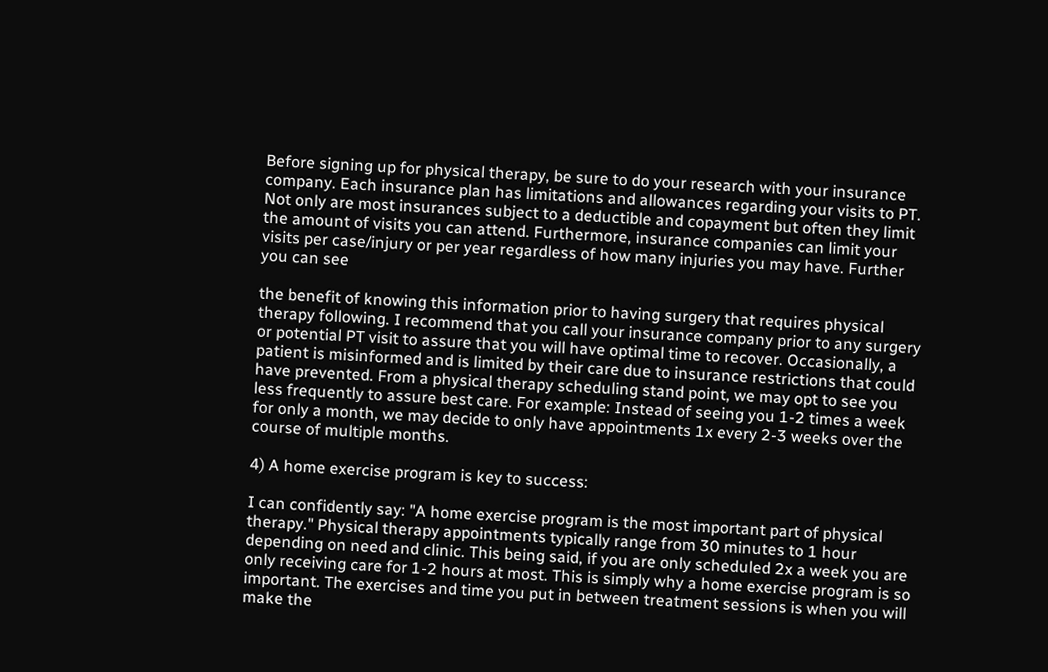Before signing up for physical therapy, be sure to do your research with your insurance company. Each insurance plan has limitations and allowances regarding your visits to PT. Not only are most insurances subject to a deductible and copayment but often they limit the amount of visits you can attend. Furthermore, insurance companies can limit your visits per case/injury or per year regardless of how many injuries you may have. Further you can see

the benefit of knowing this information prior to having surgery that requires physical therapy following. I recommend that you call your insurance company prior to any surgery or potential PT visit to assure that you will have optimal time to recover. Occasionally, a patient is misinformed and is limited by their care due to insurance restrictions that could have prevented. From a physical therapy scheduling stand point, we may opt to see you less frequently to assure best care. For example: Instead of seeing you 1-2 times a week for only a month, we may decide to only have appointments 1x every 2-3 weeks over the course of multiple months.

4) A home exercise program is key to success:

I can confidently say: "A home exercise program is the most important part of physical therapy." Physical therapy appointments typically range from 30 minutes to 1 hour depending on need and clinic. This being said, if you are only scheduled 2x a week you are only receiving care for 1-2 hours at most. This is simply why a home exercise program is so important. The exercises and time you put in between treatment sessions is when you will make the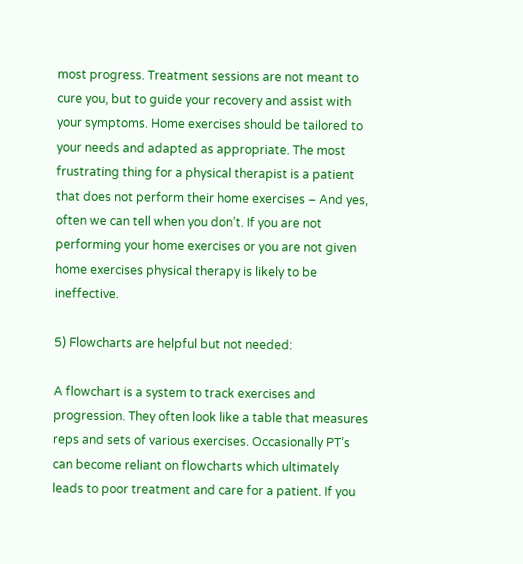most progress. Treatment sessions are not meant to cure you, but to guide your recovery and assist with your symptoms. Home exercises should be tailored to your needs and adapted as appropriate. The most frustrating thing for a physical therapist is a patient that does not perform their home exercises – And yes, often we can tell when you don’t. If you are not performing your home exercises or you are not given home exercises physical therapy is likely to be ineffective.

5) Flowcharts are helpful but not needed:

A flowchart is a system to track exercises and progression. They often look like a table that measures reps and sets of various exercises. Occasionally PT’s can become reliant on flowcharts which ultimately leads to poor treatment and care for a patient. If you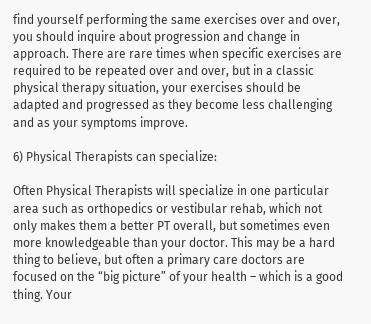find yourself performing the same exercises over and over, you should inquire about progression and change in approach. There are rare times when specific exercises are required to be repeated over and over, but in a classic physical therapy situation, your exercises should be adapted and progressed as they become less challenging and as your symptoms improve.

6) Physical Therapists can specialize:

Often Physical Therapists will specialize in one particular area such as orthopedics or vestibular rehab, which not only makes them a better PT overall, but sometimes even more knowledgeable than your doctor. This may be a hard thing to believe, but often a primary care doctors are focused on the “big picture” of your health – which is a good thing. Your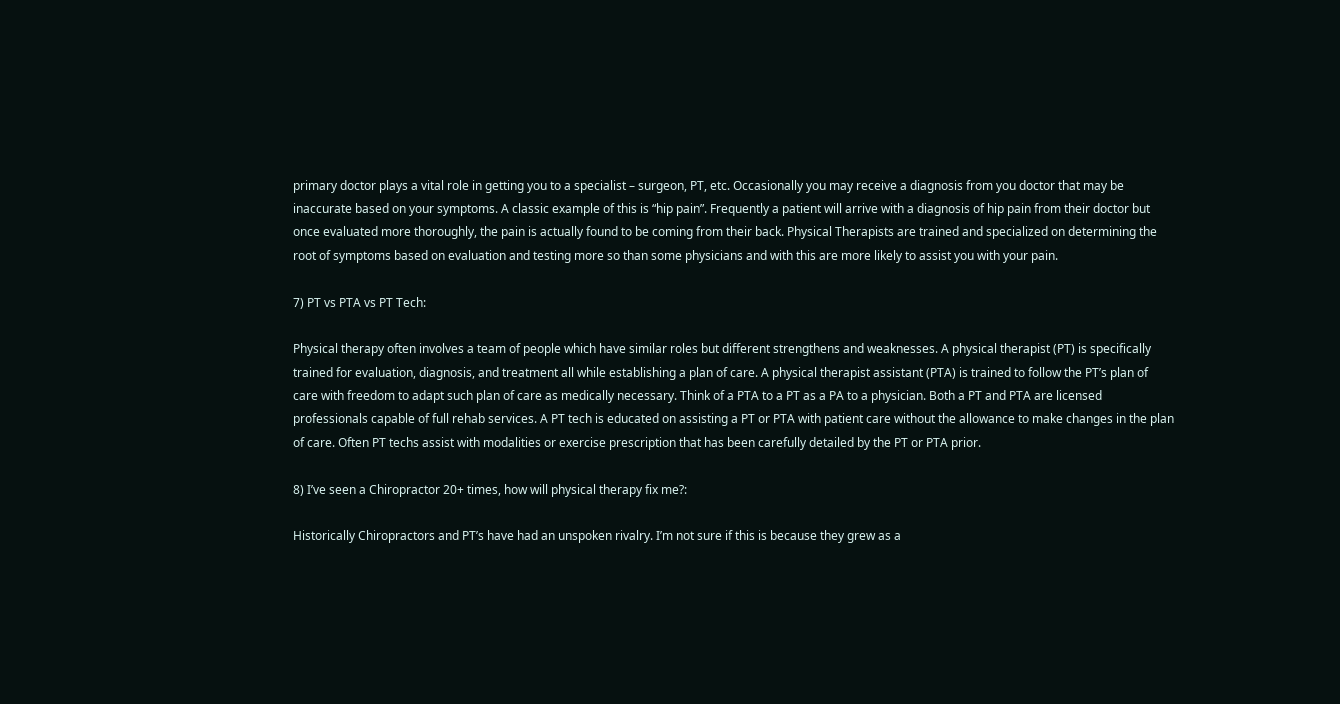primary doctor plays a vital role in getting you to a specialist – surgeon, PT, etc. Occasionally you may receive a diagnosis from you doctor that may be inaccurate based on your symptoms. A classic example of this is “hip pain”. Frequently a patient will arrive with a diagnosis of hip pain from their doctor but once evaluated more thoroughly, the pain is actually found to be coming from their back. Physical Therapists are trained and specialized on determining the root of symptoms based on evaluation and testing more so than some physicians and with this are more likely to assist you with your pain.

7) PT vs PTA vs PT Tech:

Physical therapy often involves a team of people which have similar roles but different strengthens and weaknesses. A physical therapist (PT) is specifically trained for evaluation, diagnosis, and treatment all while establishing a plan of care. A physical therapist assistant (PTA) is trained to follow the PT’s plan of care with freedom to adapt such plan of care as medically necessary. Think of a PTA to a PT as a PA to a physician. Both a PT and PTA are licensed professionals capable of full rehab services. A PT tech is educated on assisting a PT or PTA with patient care without the allowance to make changes in the plan of care. Often PT techs assist with modalities or exercise prescription that has been carefully detailed by the PT or PTA prior.

8) I’ve seen a Chiropractor 20+ times, how will physical therapy fix me?:

Historically Chiropractors and PT’s have had an unspoken rivalry. I’m not sure if this is because they grew as a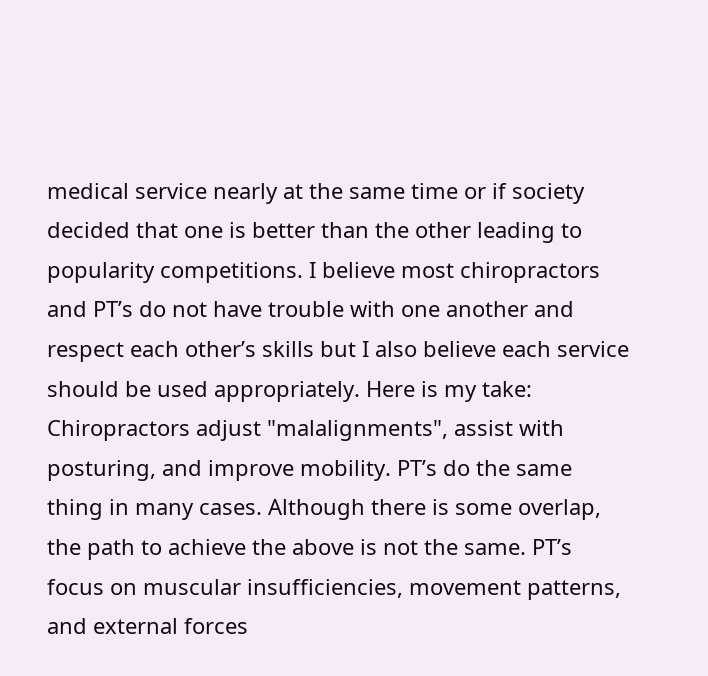medical service nearly at the same time or if society decided that one is better than the other leading to popularity competitions. I believe most chiropractors and PT’s do not have trouble with one another and respect each other’s skills but I also believe each service should be used appropriately. Here is my take: Chiropractors adjust "malalignments", assist with posturing, and improve mobility. PT’s do the same thing in many cases. Although there is some overlap, the path to achieve the above is not the same. PT’s focus on muscular insufficiencies, movement patterns, and external forces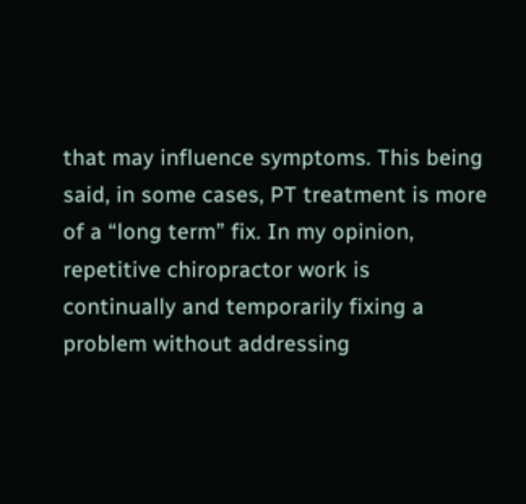that may influence symptoms. This being said, in some cases, PT treatment is more of a “long term” fix. In my opinion, repetitive chiropractor work is continually and temporarily fixing a problem without addressing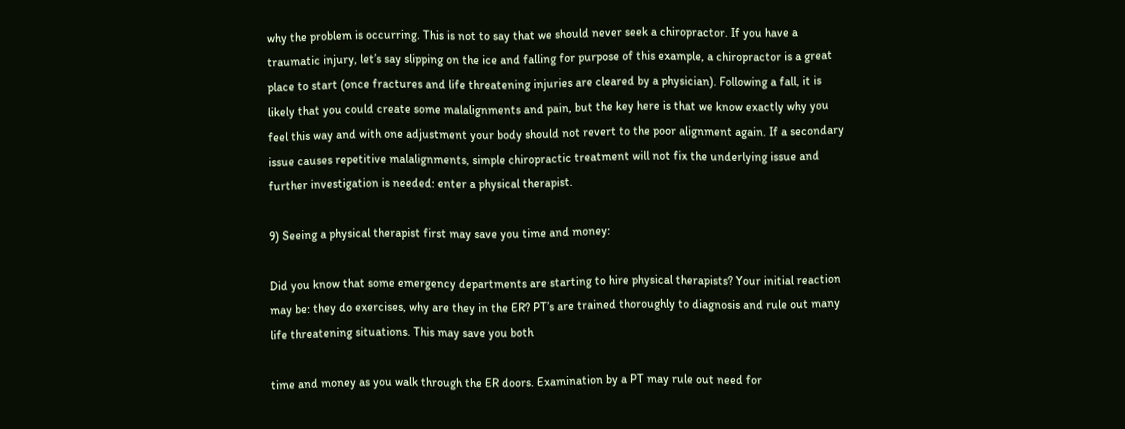why the problem is occurring. This is not to say that we should never seek a chiropractor. If you have a traumatic injury, let’s say slipping on the ice and falling for purpose of this example, a chiropractor is a great place to start (once fractures and life threatening injuries are cleared by a physician). Following a fall, it is likely that you could create some malalignments and pain, but the key here is that we know exactly why you feel this way and with one adjustment your body should not revert to the poor alignment again. If a secondary issue causes repetitive malalignments, simple chiropractic treatment will not fix the underlying issue and further investigation is needed: enter a physical therapist.

9) Seeing a physical therapist first may save you time and money:

Did you know that some emergency departments are starting to hire physical therapists? Your initial reaction may be: they do exercises, why are they in the ER? PT’s are trained thoroughly to diagnosis and rule out many life threatening situations. This may save you both

time and money as you walk through the ER doors. Examination by a PT may rule out need for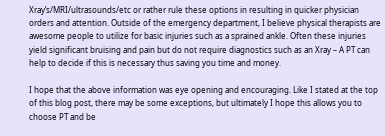Xray’s/MRI/ultrasounds/etc or rather rule these options in resulting in quicker physician orders and attention. Outside of the emergency department, I believe physical therapists are awesome people to utilize for basic injuries such as a sprained ankle. Often these injuries yield significant bruising and pain but do not require diagnostics such as an Xray – A PT can help to decide if this is necessary thus saving you time and money.

I hope that the above information was eye opening and encouraging. Like I stated at the top of this blog post, there may be some exceptions, but ultimately I hope this allows you to choose PT and be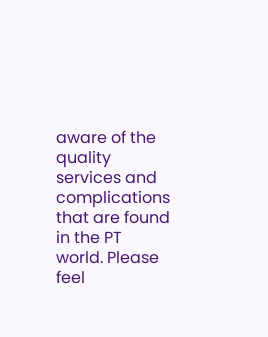aware of the quality services and complications that are found in the PT world. Please feel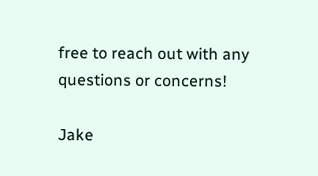free to reach out with any questions or concerns!

Jake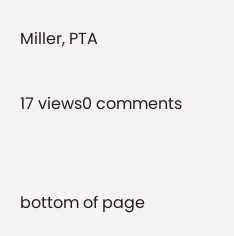Miller, PTA

17 views0 comments


bottom of page